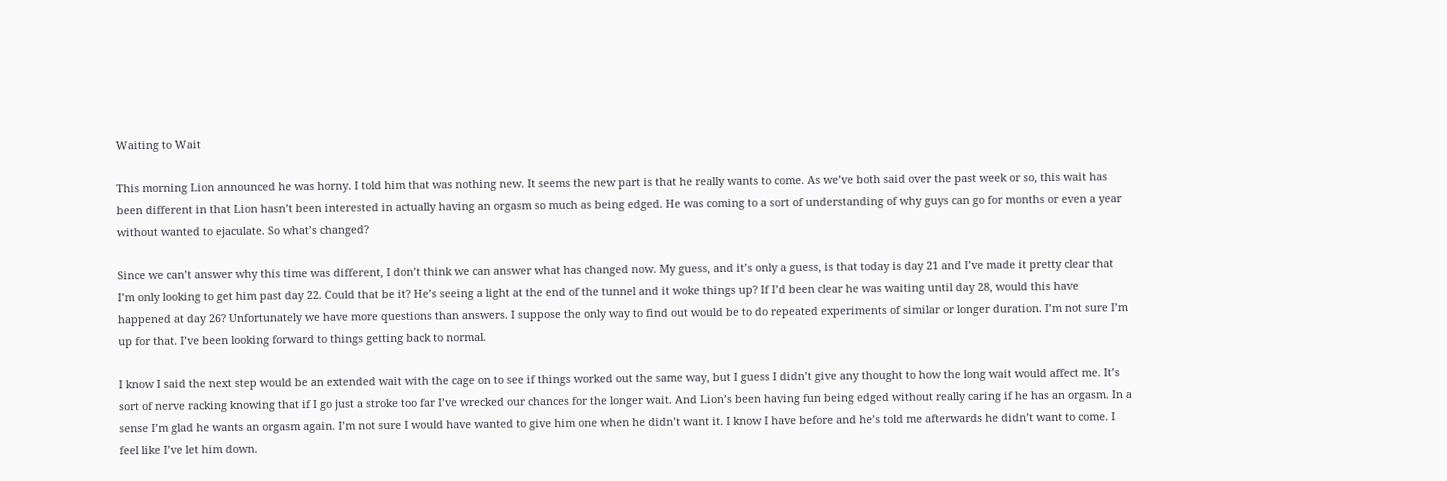Waiting to Wait

This morning Lion announced he was horny. I told him that was nothing new. It seems the new part is that he really wants to come. As we’ve both said over the past week or so, this wait has been different in that Lion hasn’t been interested in actually having an orgasm so much as being edged. He was coming to a sort of understanding of why guys can go for months or even a year without wanted to ejaculate. So what’s changed?

Since we can’t answer why this time was different, I don’t think we can answer what has changed now. My guess, and it’s only a guess, is that today is day 21 and I’ve made it pretty clear that I’m only looking to get him past day 22. Could that be it? He’s seeing a light at the end of the tunnel and it woke things up? If I’d been clear he was waiting until day 28, would this have happened at day 26? Unfortunately we have more questions than answers. I suppose the only way to find out would be to do repeated experiments of similar or longer duration. I’m not sure I’m up for that. I’ve been looking forward to things getting back to normal.

I know I said the next step would be an extended wait with the cage on to see if things worked out the same way, but I guess I didn’t give any thought to how the long wait would affect me. It’s sort of nerve racking knowing that if I go just a stroke too far I’ve wrecked our chances for the longer wait. And Lion’s been having fun being edged without really caring if he has an orgasm. In a sense I’m glad he wants an orgasm again. I’m not sure I would have wanted to give him one when he didn’t want it. I know I have before and he’s told me afterwards he didn’t want to come. I feel like I’ve let him down.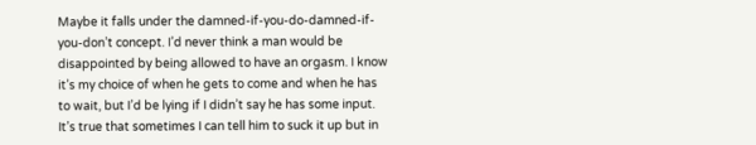Maybe it falls under the damned-if-you-do-damned-if-you-don’t concept. I’d never think a man would be disappointed by being allowed to have an orgasm. I know it’s my choice of when he gets to come and when he has to wait, but I’d be lying if I didn’t say he has some input. It’s true that sometimes I can tell him to suck it up but in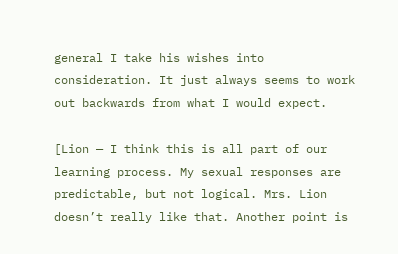general I take his wishes into consideration. It just always seems to work out backwards from what I would expect.

[Lion — I think this is all part of our learning process. My sexual responses are predictable, but not logical. Mrs. Lion doesn’t really like that. Another point is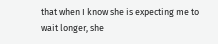that when I know she is expecting me to wait longer, she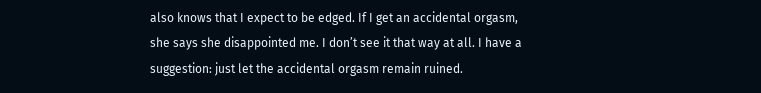also knows that I expect to be edged. If I get an accidental orgasm, she says she disappointed me. I don’t see it that way at all. I have a suggestion: just let the accidental orgasm remain ruined.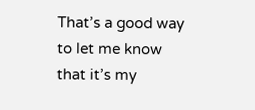That’s a good way to let me know that it’s my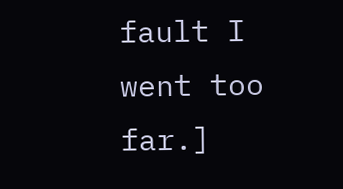fault I went too far.]